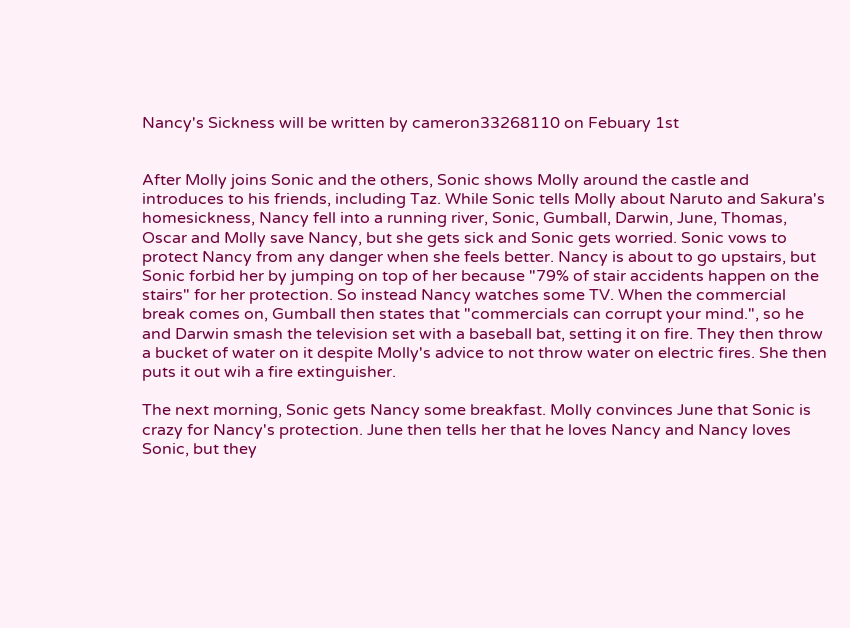Nancy's Sickness will be written by cameron33268110 on Febuary 1st


After Molly joins Sonic and the others, Sonic shows Molly around the castle and introduces to his friends, including Taz. While Sonic tells Molly about Naruto and Sakura's homesickness, Nancy fell into a running river, Sonic, Gumball, Darwin, June, Thomas, Oscar and Molly save Nancy, but she gets sick and Sonic gets worried. Sonic vows to protect Nancy from any danger when she feels better. Nancy is about to go upstairs, but Sonic forbid her by jumping on top of her because "79% of stair accidents happen on the stairs" for her protection. So instead Nancy watches some TV. When the commercial break comes on, Gumball then states that "commercials can corrupt your mind.", so he and Darwin smash the television set with a baseball bat, setting it on fire. They then throw a bucket of water on it despite Molly's advice to not throw water on electric fires. She then puts it out wih a fire extinguisher.

The next morning, Sonic gets Nancy some breakfast. Molly convinces June that Sonic is crazy for Nancy's protection. June then tells her that he loves Nancy and Nancy loves Sonic, but they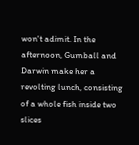won't adimit. In the afternoon, Gumball and Darwin make her a revolting lunch, consisting of a whole fish inside two slices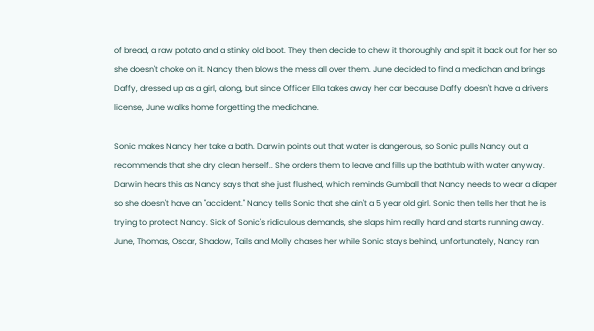of bread, a raw potato and a stinky old boot. They then decide to chew it thoroughly and spit it back out for her so she doesn't choke on it. Nancy then blows the mess all over them. June decided to find a medichan and brings Daffy, dressed up as a girl, along, but since Officer Ella takes away her car because Daffy doesn't have a drivers license, June walks home forgetting the medichane.

Sonic makes Nancy her take a bath. Darwin points out that water is dangerous, so Sonic pulls Nancy out a recommends that she dry clean herself.. She orders them to leave and fills up the bathtub with water anyway. Darwin hears this as Nancy says that she just flushed, which reminds Gumball that Nancy needs to wear a diaper so she doesn't have an "accident." Nancy tells Sonic that she ain't a 5 year old girl. Sonic then tells her that he is trying to protect Nancy. Sick of Sonic's ridiculous demands, she slaps him really hard and starts running away. June, Thomas, Oscar, Shadow, Tails and Molly chases her while Sonic stays behind, unfortunately, Nancy ran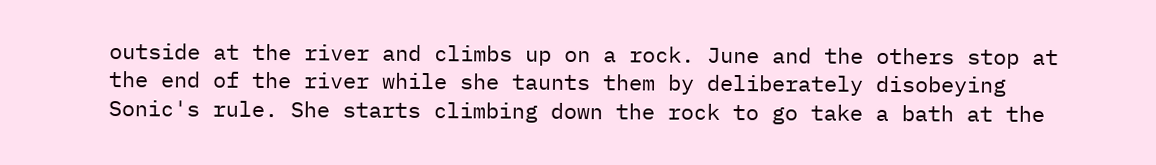outside at the river and climbs up on a rock. June and the others stop at the end of the river while she taunts them by deliberately disobeying Sonic's rule. She starts climbing down the rock to go take a bath at the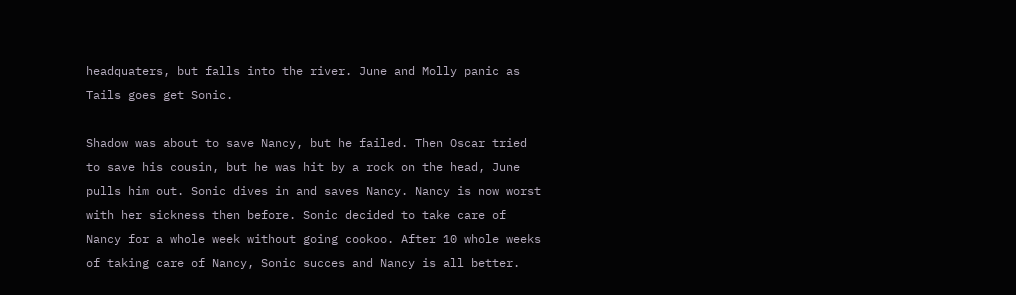headquaters, but falls into the river. June and Molly panic as Tails goes get Sonic.

Shadow was about to save Nancy, but he failed. Then Oscar tried to save his cousin, but he was hit by a rock on the head, June pulls him out. Sonic dives in and saves Nancy. Nancy is now worst with her sickness then before. Sonic decided to take care of Nancy for a whole week without going cookoo. After 10 whole weeks of taking care of Nancy, Sonic succes and Nancy is all better.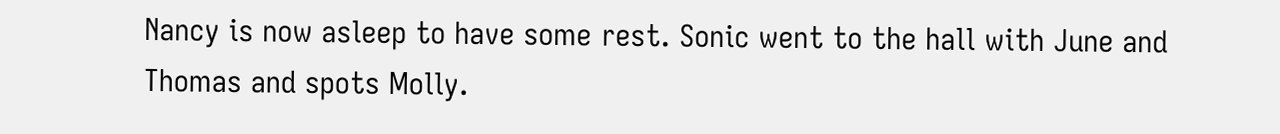Nancy is now asleep to have some rest. Sonic went to the hall with June and Thomas and spots Molly.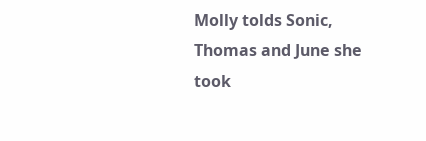Molly tolds Sonic, Thomas and June she took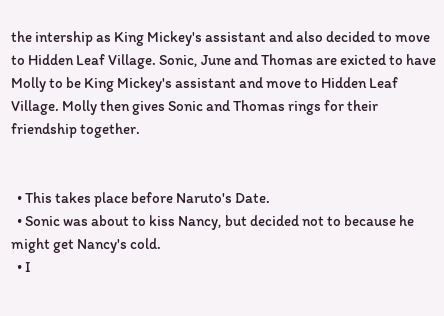the intership as King Mickey's assistant and also decided to move to Hidden Leaf Village. Sonic, June and Thomas are exicted to have Molly to be King Mickey's assistant and move to Hidden Leaf Village. Molly then gives Sonic and Thomas rings for their friendship together.


  • This takes place before Naruto's Date.
  • Sonic was about to kiss Nancy, but decided not to because he might get Nancy's cold.
  • I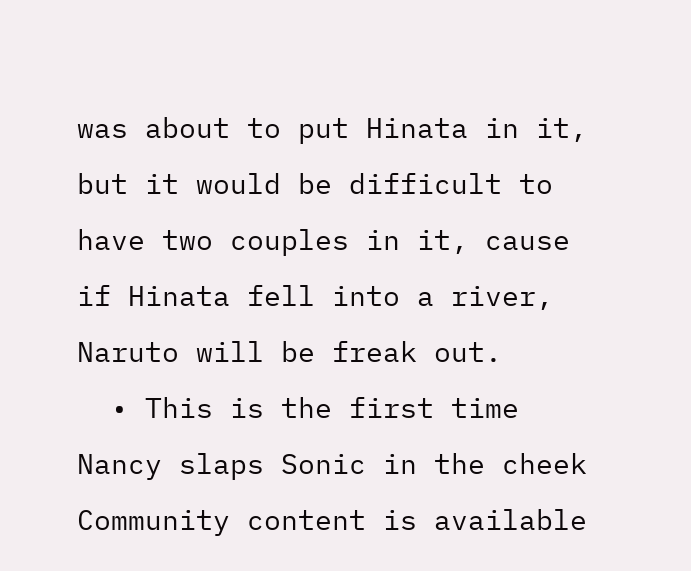was about to put Hinata in it, but it would be difficult to have two couples in it, cause if Hinata fell into a river, Naruto will be freak out.
  • This is the first time Nancy slaps Sonic in the cheek
Community content is available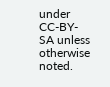under CC-BY-SA unless otherwise noted.